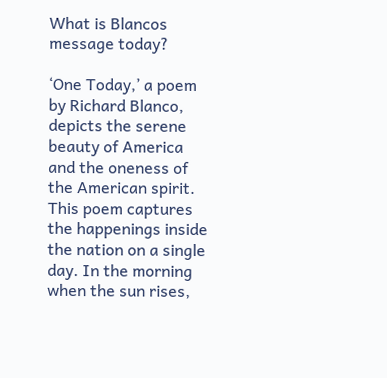What is Blancos message today?

‘One Today,’ a poem by Richard Blanco, depicts the serene beauty of America and the oneness of the American spirit. This poem captures the happenings inside the nation on a single day. In the morning when the sun rises,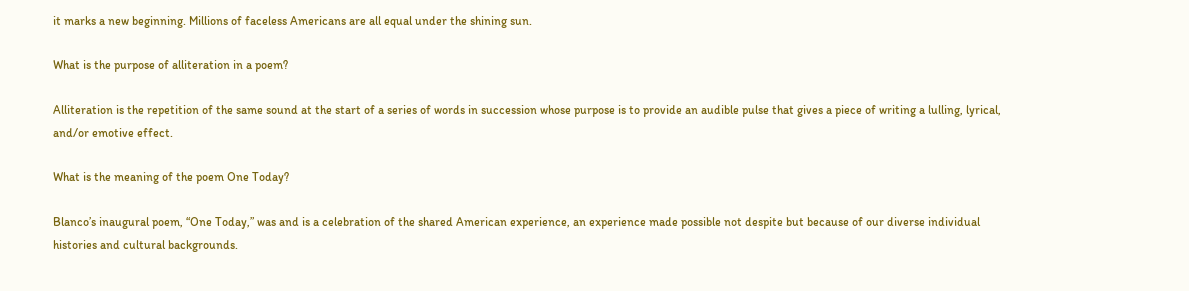it marks a new beginning. Millions of faceless Americans are all equal under the shining sun.

What is the purpose of alliteration in a poem?

Alliteration is the repetition of the same sound at the start of a series of words in succession whose purpose is to provide an audible pulse that gives a piece of writing a lulling, lyrical, and/or emotive effect.

What is the meaning of the poem One Today?

Blanco’s inaugural poem, “One Today,” was and is a celebration of the shared American experience, an experience made possible not despite but because of our diverse individual histories and cultural backgrounds.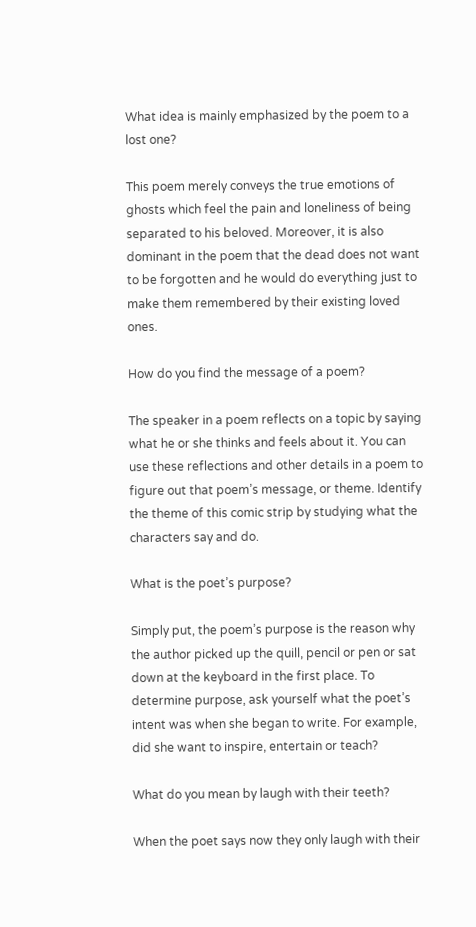What idea is mainly emphasized by the poem to a lost one?

This poem merely conveys the true emotions of ghosts which feel the pain and loneliness of being separated to his beloved. Moreover, it is also dominant in the poem that the dead does not want to be forgotten and he would do everything just to make them remembered by their existing loved ones.

How do you find the message of a poem?

The speaker in a poem reflects on a topic by saying what he or she thinks and feels about it. You can use these reflections and other details in a poem to figure out that poem’s message, or theme. Identify the theme of this comic strip by studying what the characters say and do.

What is the poet’s purpose?

Simply put, the poem’s purpose is the reason why the author picked up the quill, pencil or pen or sat down at the keyboard in the first place. To determine purpose, ask yourself what the poet’s intent was when she began to write. For example, did she want to inspire, entertain or teach?

What do you mean by laugh with their teeth?

When the poet says now they only laugh with their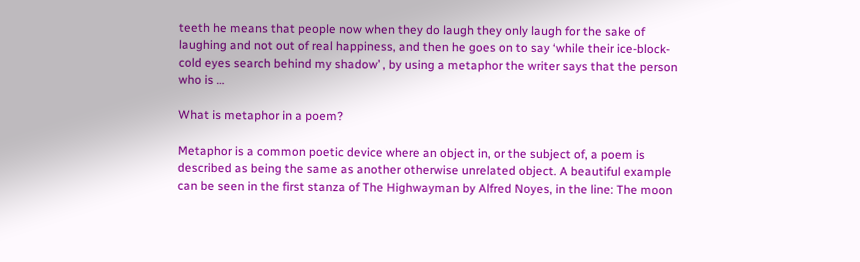teeth he means that people now when they do laugh they only laugh for the sake of laughing and not out of real happiness, and then he goes on to say ‘while their ice-block-cold eyes search behind my shadow’ , by using a metaphor the writer says that the person who is …

What is metaphor in a poem?

Metaphor is a common poetic device where an object in, or the subject of, a poem is described as being the same as another otherwise unrelated object. A beautiful example can be seen in the first stanza of The Highwayman by Alfred Noyes, in the line: The moon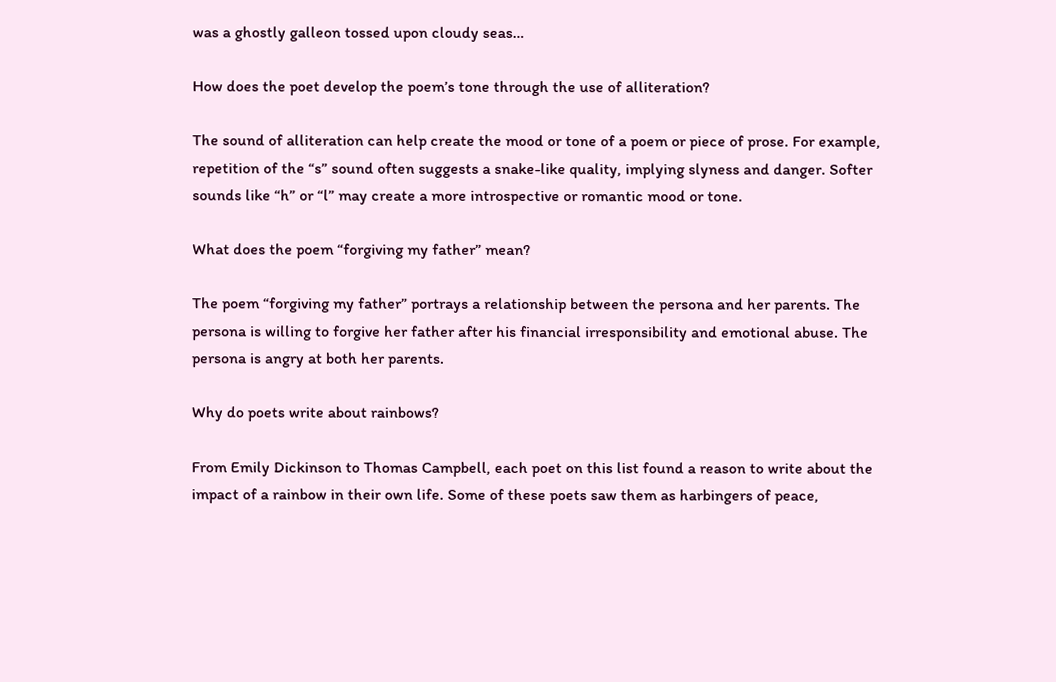was a ghostly galleon tossed upon cloudy seas…

How does the poet develop the poem’s tone through the use of alliteration?

The sound of alliteration can help create the mood or tone of a poem or piece of prose. For example, repetition of the “s” sound often suggests a snake-like quality, implying slyness and danger. Softer sounds like “h” or “l” may create a more introspective or romantic mood or tone.

What does the poem “forgiving my father” mean?

The poem “forgiving my father” portrays a relationship between the persona and her parents. The persona is willing to forgive her father after his financial irresponsibility and emotional abuse. The persona is angry at both her parents.

Why do poets write about rainbows?

From Emily Dickinson to Thomas Campbell, each poet on this list found a reason to write about the impact of a rainbow in their own life. Some of these poets saw them as harbingers of peace,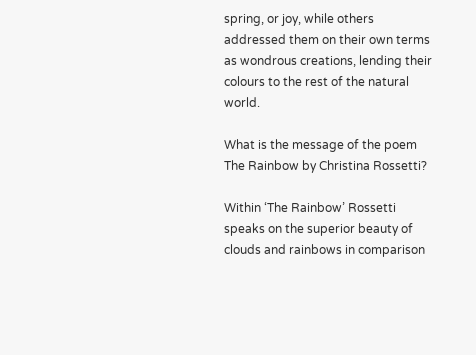spring, or joy, while others addressed them on their own terms as wondrous creations, lending their colours to the rest of the natural world.

What is the message of the poem The Rainbow by Christina Rossetti?

Within ‘The Rainbow’ Rossetti speaks on the superior beauty of clouds and rainbows in comparison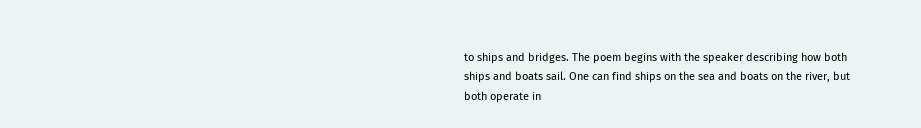to ships and bridges. The poem begins with the speaker describing how both ships and boats sail. One can find ships on the sea and boats on the river, but both operate in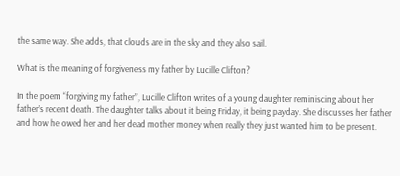the same way. She adds, that clouds are in the sky and they also sail.

What is the meaning of forgiveness my father by Lucille Clifton?

In the poem “forgiving my father”, Lucille Clifton writes of a young daughter reminiscing about her father’s recent death. The daughter talks about it being Friday, it being payday. She discusses her father and how he owed her and her dead mother money when really they just wanted him to be present.